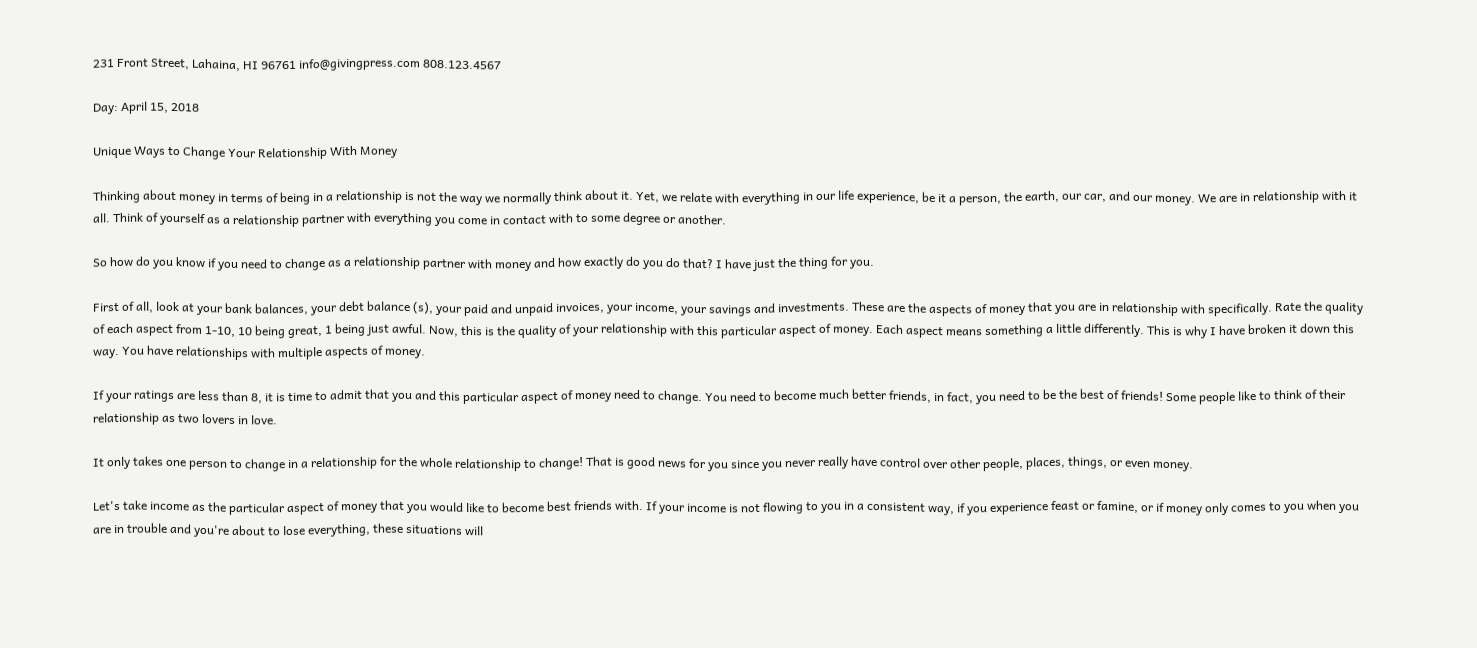231 Front Street, Lahaina, HI 96761 info@givingpress.com 808.123.4567

Day: April 15, 2018

Unique Ways to Change Your Relationship With Money

Thinking about money in terms of being in a relationship is not the way we normally think about it. Yet, we relate with everything in our life experience, be it a person, the earth, our car, and our money. We are in relationship with it all. Think of yourself as a relationship partner with everything you come in contact with to some degree or another.

So how do you know if you need to change as a relationship partner with money and how exactly do you do that? I have just the thing for you.

First of all, look at your bank balances, your debt balance (s), your paid and unpaid invoices, your income, your savings and investments. These are the aspects of money that you are in relationship with specifically. Rate the quality of each aspect from 1-10, 10 being great, 1 being just awful. Now, this is the quality of your relationship with this particular aspect of money. Each aspect means something a little differently. This is why I have broken it down this way. You have relationships with multiple aspects of money.

If your ratings are less than 8, it is time to admit that you and this particular aspect of money need to change. You need to become much better friends, in fact, you need to be the best of friends! Some people like to think of their relationship as two lovers in love.

It only takes one person to change in a relationship for the whole relationship to change! That is good news for you since you never really have control over other people, places, things, or even money.

Let's take income as the particular aspect of money that you would like to become best friends with. If your income is not flowing to you in a consistent way, if you experience feast or famine, or if money only comes to you when you are in trouble and you're about to lose everything, these situations will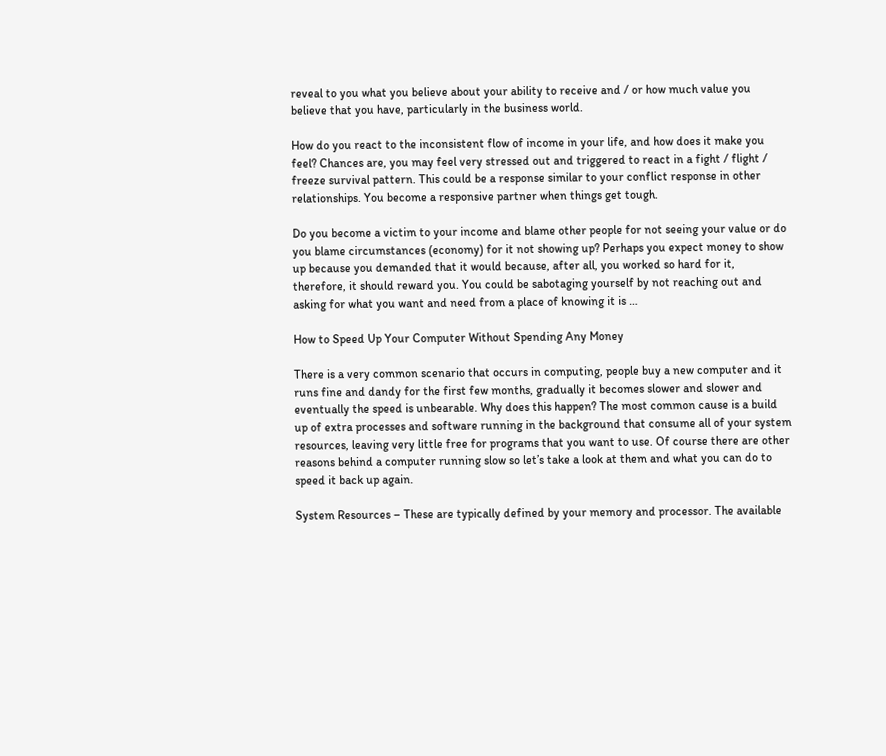reveal to you what you believe about your ability to receive and / or how much value you believe that you have, particularly in the business world.

How do you react to the inconsistent flow of income in your life, and how does it make you feel? Chances are, you may feel very stressed out and triggered to react in a fight / flight / freeze survival pattern. This could be a response similar to your conflict response in other relationships. You become a responsive partner when things get tough.

Do you become a victim to your income and blame other people for not seeing your value or do you blame circumstances (economy) for it not showing up? Perhaps you expect money to show up because you demanded that it would because, after all, you worked so hard for it, therefore, it should reward you. You could be sabotaging yourself by not reaching out and asking for what you want and need from a place of knowing it is …

How to Speed Up Your Computer Without Spending Any Money

There is a very common scenario that occurs in computing, people buy a new computer and it runs fine and dandy for the first few months, gradually it becomes slower and slower and eventually the speed is unbearable. Why does this happen? The most common cause is a build up of extra processes and software running in the background that consume all of your system resources, leaving very little free for programs that you want to use. Of course there are other reasons behind a computer running slow so let’s take a look at them and what you can do to speed it back up again.

System Resources – These are typically defined by your memory and processor. The available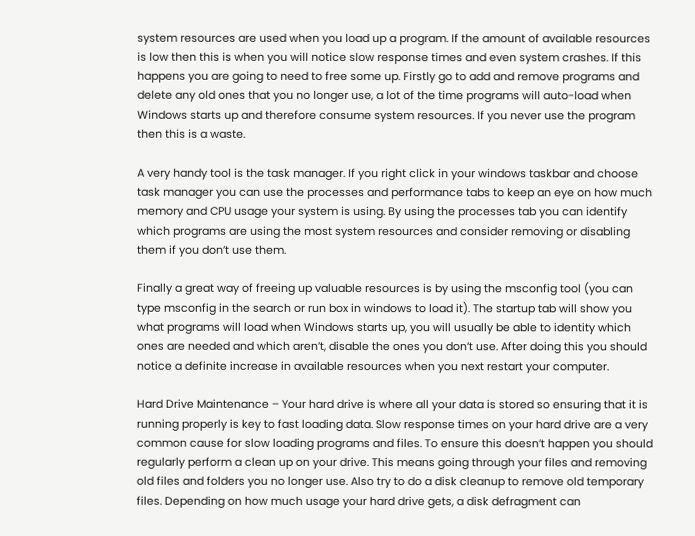system resources are used when you load up a program. If the amount of available resources is low then this is when you will notice slow response times and even system crashes. If this happens you are going to need to free some up. Firstly go to add and remove programs and delete any old ones that you no longer use, a lot of the time programs will auto-load when Windows starts up and therefore consume system resources. If you never use the program then this is a waste.

A very handy tool is the task manager. If you right click in your windows taskbar and choose task manager you can use the processes and performance tabs to keep an eye on how much memory and CPU usage your system is using. By using the processes tab you can identify which programs are using the most system resources and consider removing or disabling them if you don’t use them.

Finally a great way of freeing up valuable resources is by using the msconfig tool (you can type msconfig in the search or run box in windows to load it). The startup tab will show you what programs will load when Windows starts up, you will usually be able to identity which ones are needed and which aren’t, disable the ones you don’t use. After doing this you should notice a definite increase in available resources when you next restart your computer.

Hard Drive Maintenance – Your hard drive is where all your data is stored so ensuring that it is running properly is key to fast loading data. Slow response times on your hard drive are a very common cause for slow loading programs and files. To ensure this doesn’t happen you should regularly perform a clean up on your drive. This means going through your files and removing old files and folders you no longer use. Also try to do a disk cleanup to remove old temporary files. Depending on how much usage your hard drive gets, a disk defragment can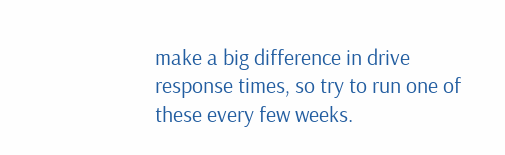make a big difference in drive response times, so try to run one of these every few weeks.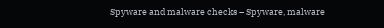Spyware and malware checks – Spyware, malware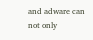and adware can not only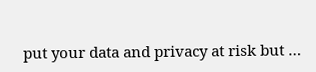put your data and privacy at risk but …